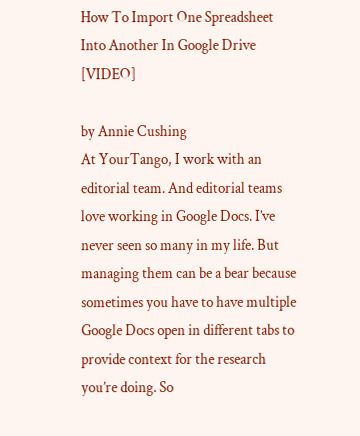How To Import One Spreadsheet Into Another In Google Drive [VIDEO]

by Annie Cushing
At YourTango, I work with an editorial team. And editorial teams love working in Google Docs. I’ve never seen so many in my life. But managing them can be a bear because sometimes you have to have multiple Google Docs open in different tabs to provide context for the research you’re doing. So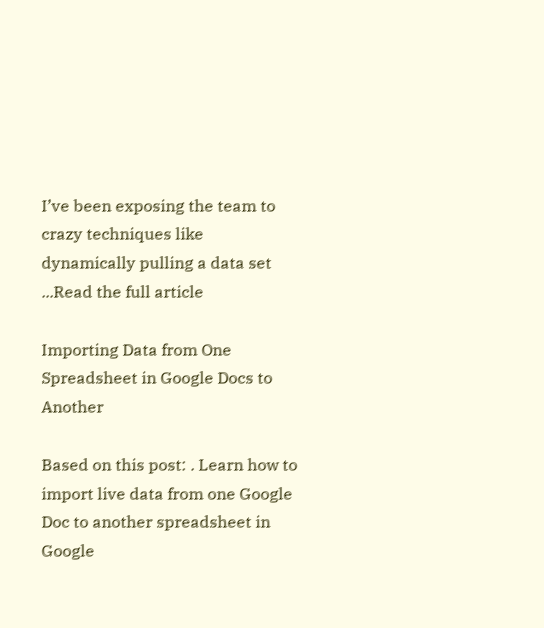I’ve been exposing the team to crazy techniques like dynamically pulling a data set ...Read the full article

Importing Data from One Spreadsheet in Google Docs to Another

Based on this post: . Learn how to import live data from one Google Doc to another spreadsheet in Google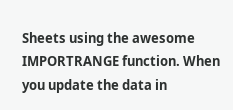Sheets using the awesome IMPORTRANGE function. When you update the data in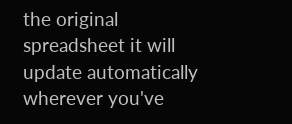the original spreadsheet it will update automatically wherever you've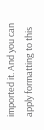imported it. And you can apply formatting to this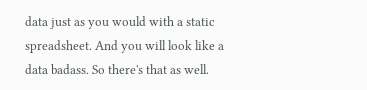data just as you would with a static spreadsheet. And you will look like a data badass. So there's that as well.